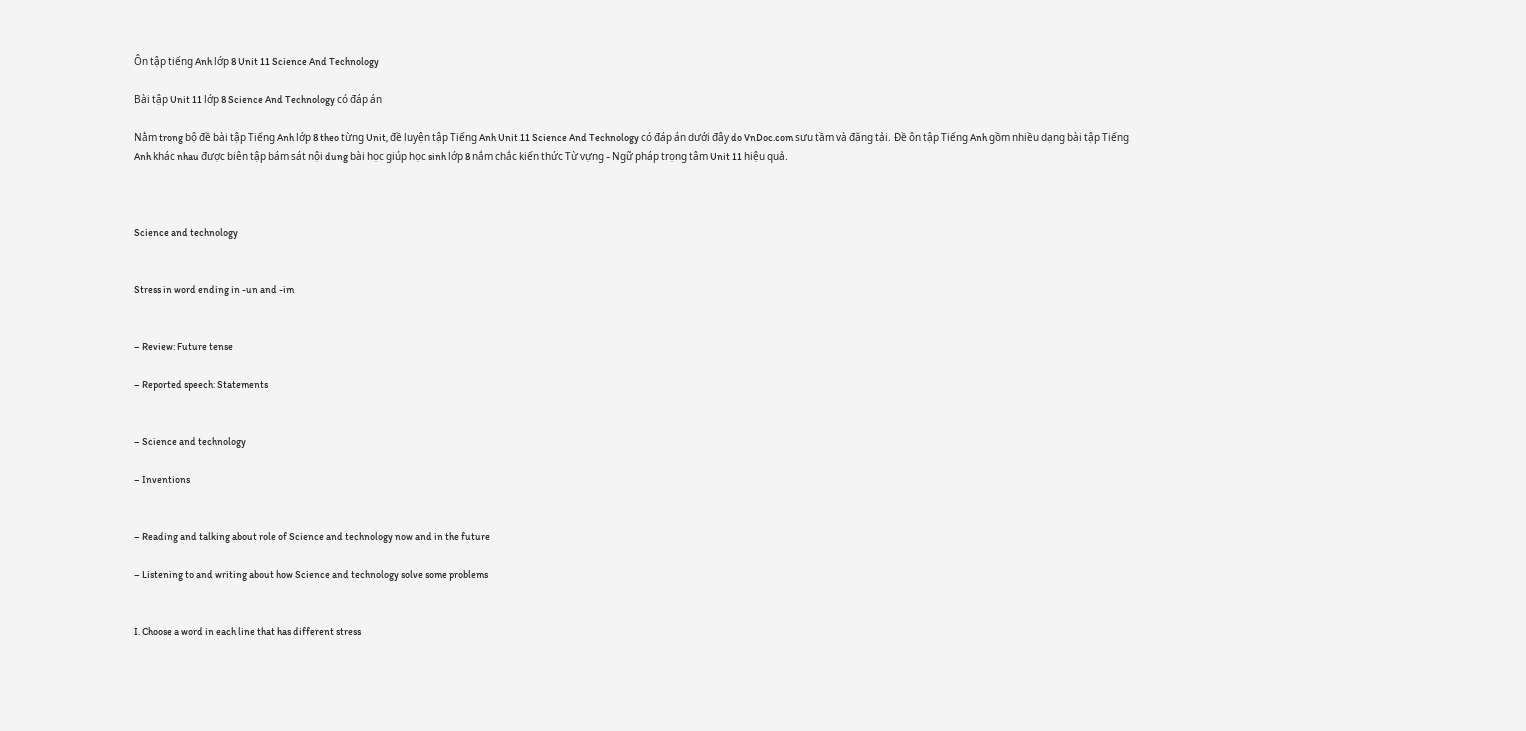Ôn tập tiếng Anh lớp 8 Unit 11 Science And Technology

Bài tập Unit 11 lớp 8 Science And Technology có đáp án

Nằm trong bộ đề bài tập Tiếng Anh lớp 8 theo từng Unit, đề luyện tập Tiếng Anh Unit 11 Science And Technology có đáp án dưới đây do VnDoc.com sưu tầm và đăng tải. Đề ôn tập Tiếng Anh gồm nhiều dạng bài tập Tiếng Anh khác nhau được biên tập bám sát nội dung bài học giúp học sinh lớp 8 nắm chắc kiến thức Từ vựng - Ngữ pháp trọng tâm Unit 11 hiệu quả.



Science and technology


Stress in word ending in -un and -im


– Review: Future tense

– Reported speech: Statements


– Science and technology

– Inventions


– Reading and talking about role of Science and technology now and in the future

– Listening to and writing about how Science and technology solve some problems


I. Choose a word in each line that has different stress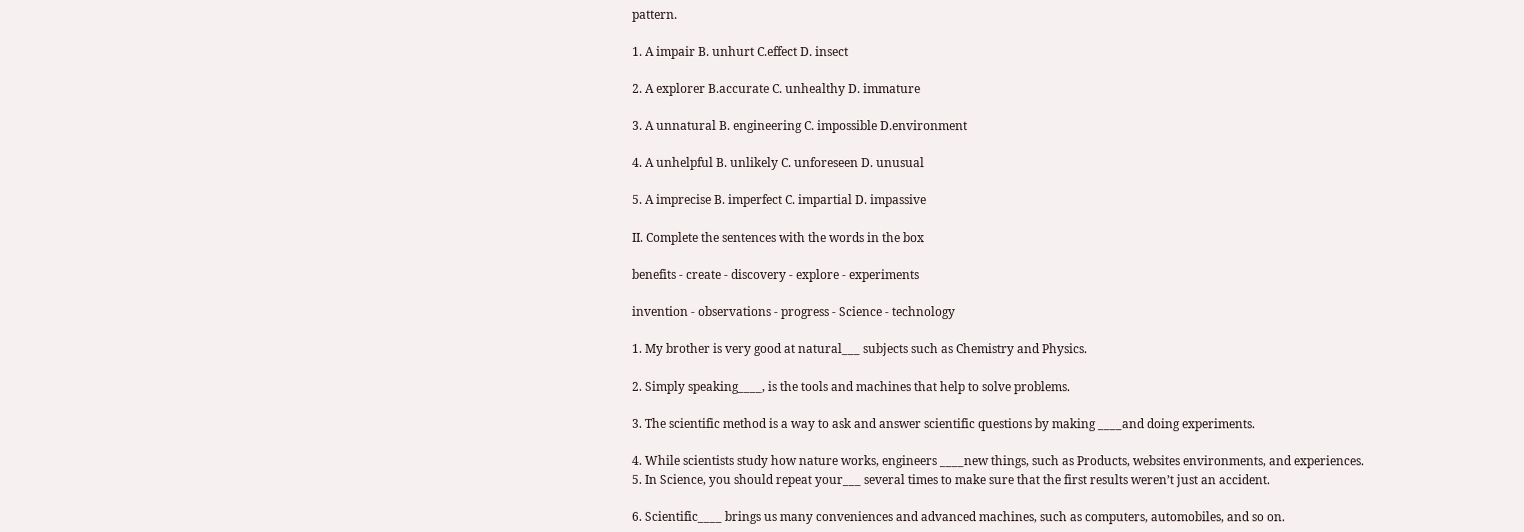pattern.

1. A impair B. unhurt C.effect D. insect

2. A explorer B.accurate C. unhealthy D. immature

3. A unnatural B. engineering C. impossible D.environment

4. A unhelpful B. unlikely C. unforeseen D. unusual

5. A imprecise B. imperfect C. impartial D. impassive

II. Complete the sentences with the words in the box

benefits - create - discovery - explore - experiments

invention - observations - progress - Science - technology

1. My brother is very good at natural___ subjects such as Chemistry and Physics.

2. Simply speaking____, is the tools and machines that help to solve problems.

3. The scientific method is a way to ask and answer scientific questions by making ____and doing experiments.

4. While scientists study how nature works, engineers ____new things, such as Products, websites environments, and experiences.
5. In Science, you should repeat your___ several times to make sure that the first results weren’t just an accident.

6. Scientific____ brings us many conveniences and advanced machines, such as computers, automobiles, and so on.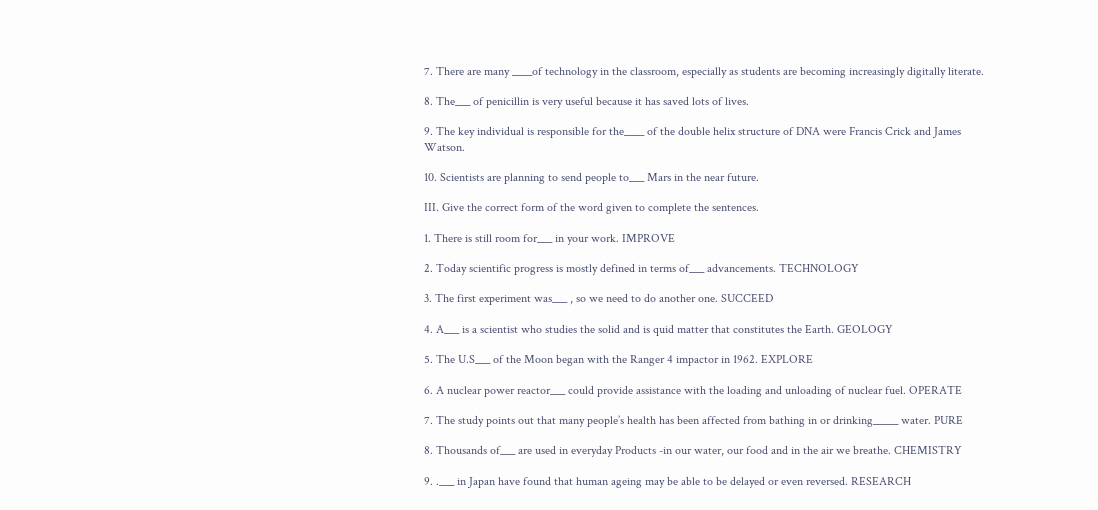7. There are many ____of technology in the classroom, especially as students are becoming increasingly digitally literate.

8. The___ of penicillin is very useful because it has saved lots of lives.

9. The key individual is responsible for the____ of the double helix structure of DNA were Francis Crick and James Watson.

10. Scientists are planning to send people to___ Mars in the near future.

III. Give the correct form of the word given to complete the sentences.

1. There is still room for___ in your work. IMPROVE

2. Today scientific progress is mostly defined in terms of___ advancements. TECHNOLOGY

3. The first experiment was___ , so we need to do another one. SUCCEED

4. A___ is a scientist who studies the solid and is quid matter that constitutes the Earth. GEOLOGY

5. The U.S___ of the Moon began with the Ranger 4 impactor in 1962. EXPLORE

6. A nuclear power reactor___ could provide assistance with the loading and unloading of nuclear fuel. OPERATE

7. The study points out that many people’s health has been affected from bathing in or drinking_____ water. PURE

8. Thousands of___ are used in everyday Products -in our water, our food and in the air we breathe. CHEMISTRY

9. .___ in Japan have found that human ageing may be able to be delayed or even reversed. RESEARCH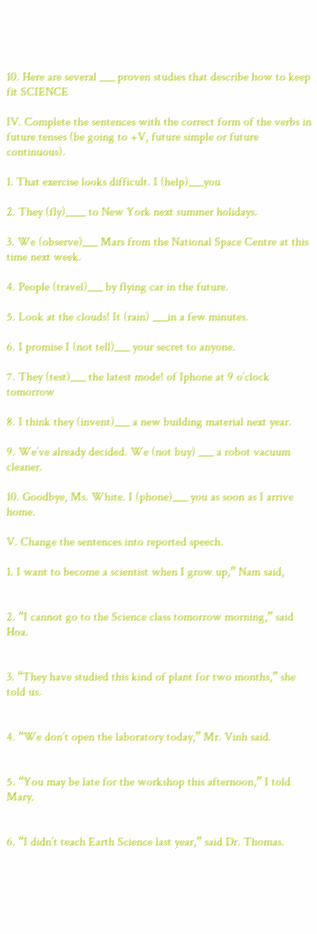10. Here are several ___ proven studies that describe how to keep fit SCIENCE

IV. Complete the sentences with the correct form of the verbs in future tenses (be going to +V, future simple or future continuous).

1. That exercise looks difficult. I (help)___you

2. They (fly)____ to New York next summer holidays.

3. We (observe)___ Mars from the National Space Centre at this time next week.

4. People (travel)___ by flying car in the future.

5. Look at the clouds! It (rain) ___in a few minutes.

6. I promise I (not tell)___ your secret to anyone.

7. They (test)___ the latest mode! of Iphone at 9 o’clock tomorrow

8. I think they (invent)___ a new building material next year.

9. We’ve already decided. We (not buy) ___ a robot vacuum cleaner.

10. Goodbye, Ms. White. I (phone)___ you as soon as I arrive home.

V. Change the sentences into reported speech.

1. I want to become a scientist when I grow up,” Nam said,


2. “I cannot go to the Science class tomorrow morning,” said Hoa.


3. “They have studied this kind of plant for two months,” she told us.


4. “We don’t open the laboratory today,” Mr. Vinh said.


5. “You may be late for the workshop this afternoon,” I told Mary.


6. “I didn’t teach Earth Science last year,” said Dr. Thomas.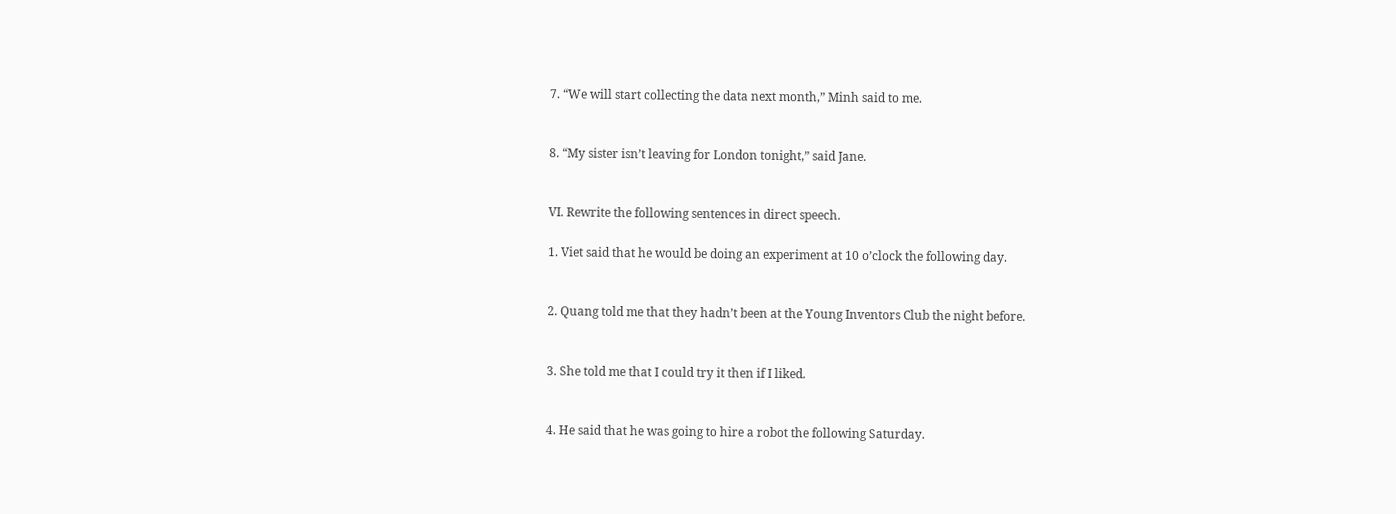7. “We will start collecting the data next month,” Minh said to me.


8. “My sister isn’t leaving for London tonight,” said Jane.


VI. Rewrite the following sentences in direct speech.

1. Viet said that he would be doing an experiment at 10 o’clock the following day.


2. Quang told me that they hadn’t been at the Young Inventors Club the night before.


3. She told me that I could try it then if I liked.


4. He said that he was going to hire a robot the following Saturday.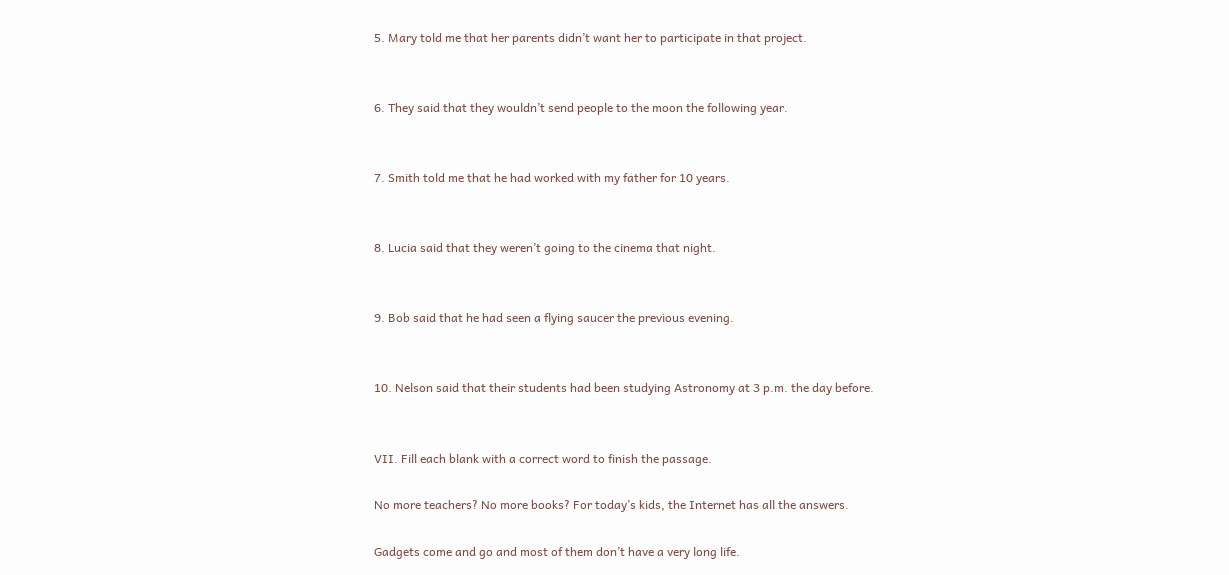5. Mary told me that her parents didn’t want her to participate in that project.


6. They said that they wouldn’t send people to the moon the following year.


7. Smith told me that he had worked with my father for 10 years.


8. Lucia said that they weren’t going to the cinema that night.


9. Bob said that he had seen a flying saucer the previous evening.


10. Nelson said that their students had been studying Astronomy at 3 p.m. the day before.


VII. Fill each blank with a correct word to finish the passage.

No more teachers? No more books? For today’s kids, the Internet has all the answers.

Gadgets come and go and most of them don’t have a very long life.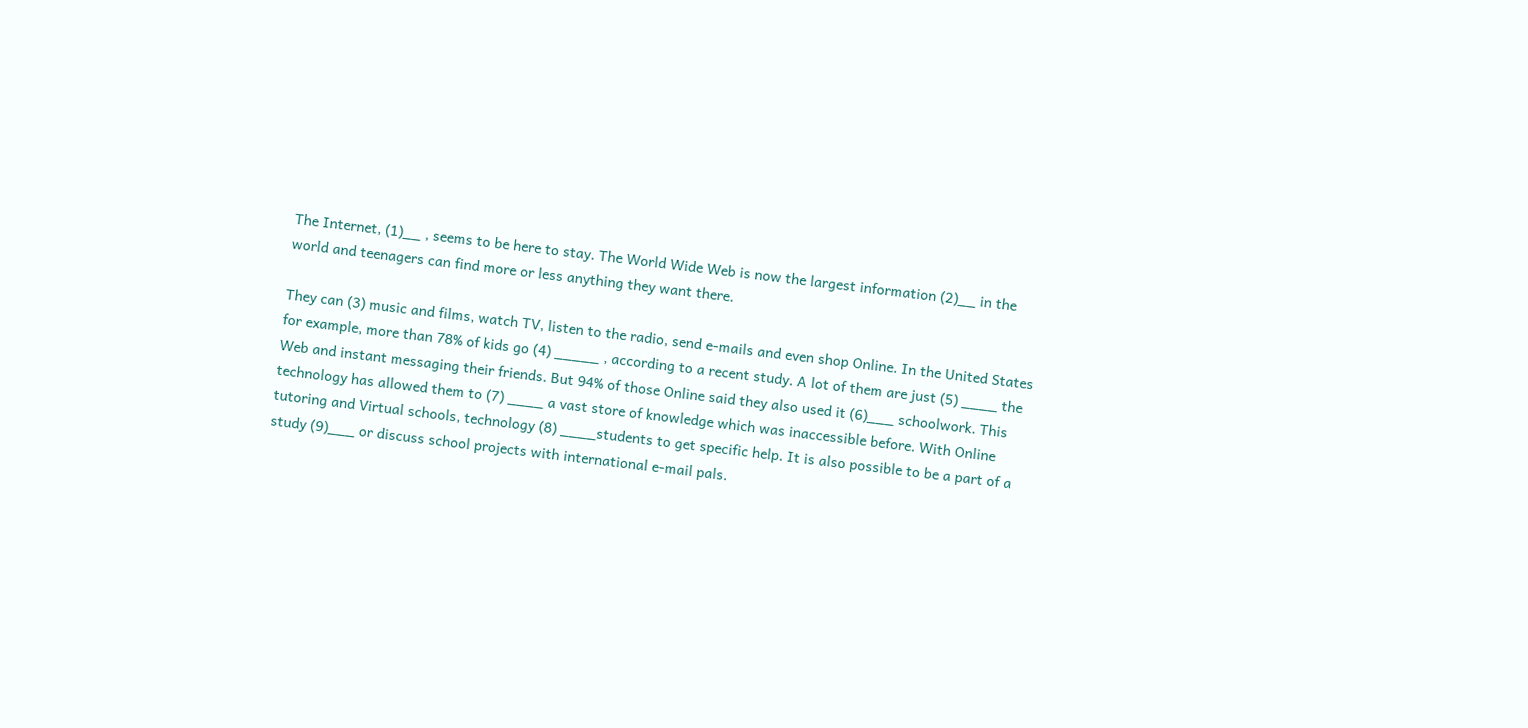The Internet, (1)__ , seems to be here to stay. The World Wide Web is now the largest information (2)__ in the world and teenagers can find more or less anything they want there.

They can (3) music and films, watch TV, listen to the radio, send e-mails and even shop Online. In the United States for example, more than 78% of kids go (4) _____ , according to a recent study. A lot of them are just (5) ____ the Web and instant messaging their friends. But 94% of those Online said they also used it (6)___ schoolwork. This technology has allowed them to (7) ____ a vast store of knowledge which was inaccessible before. With Online tutoring and Virtual schools, technology (8) ____students to get specific help. It is also possible to be a part of a study (9)___ or discuss school projects with international e-mail pals.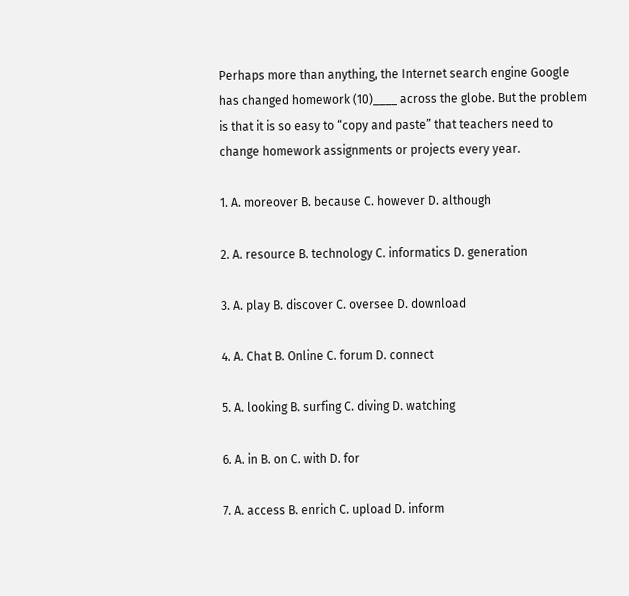Perhaps more than anything, the Internet search engine Google has changed homework (10)____ across the globe. But the problem is that it is so easy to “copy and paste” that teachers need to change homework assignments or projects every year.

1. A. moreover B. because C. however D. although

2. A. resource B. technology C. informatics D. generation

3. A. play B. discover C. oversee D. download

4. A. Chat B. Online C. forum D. connect

5. A. looking B. surfing C. diving D. watching

6. A. in B. on C. with D. for

7. A. access B. enrich C. upload D. inform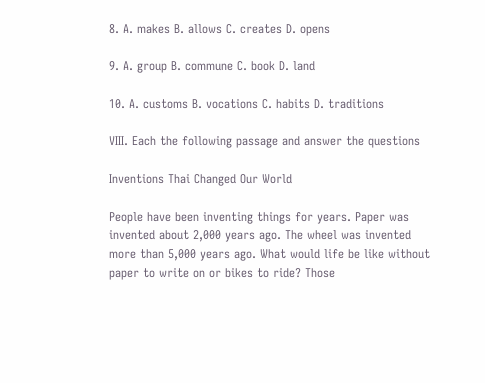8. A. makes B. allows C. creates D. opens

9. A. group B. commune C. book D. land

10. A. customs B. vocations C. habits D. traditions

VIII. Each the following passage and answer the questions

Inventions Thai Changed Our World

People have been inventing things for years. Paper was invented about 2,000 years ago. The wheel was invented more than 5,000 years ago. What would life be like without paper to write on or bikes to ride? Those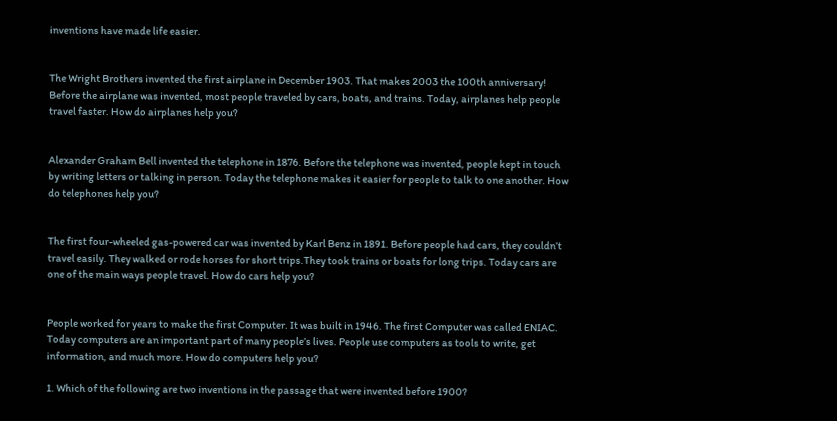inventions have made life easier.


The Wright Brothers invented the first airplane in December 1903. That makes 2003 the 100th anniversary! Before the airplane was invented, most people traveled by cars, boats, and trains. Today, airplanes help people travel faster. How do airplanes help you?


Alexander Graham Bell invented the telephone in 1876. Before the telephone was invented, people kept in touch by writing letters or talking in person. Today the telephone makes it easier for people to talk to one another. How do telephones help you?


The first four-wheeled gas-powered car was invented by Karl Benz in 1891. Before people had cars, they couldn’t travel easily. They walked or rode horses for short trips.They took trains or boats for long trips. Today cars are one of the main ways people travel. How do cars help you?


People worked for years to make the first Computer. It was built in 1946. The first Computer was called ENIAC. Today computers are an important part of many people’s lives. People use computers as tools to write, get information, and much more. How do computers help you?

1. Which of the following are two inventions in the passage that were invented before 1900?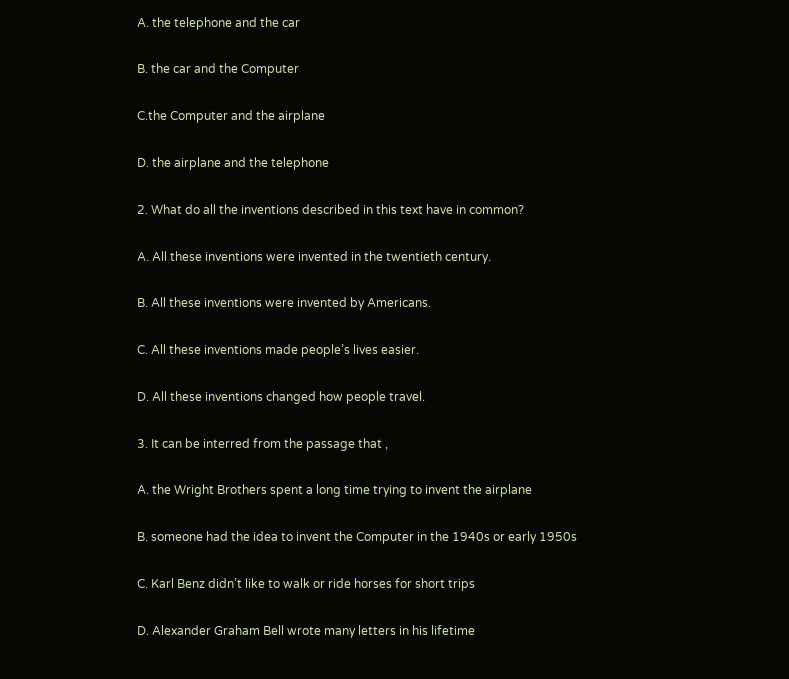A. the telephone and the car

B. the car and the Computer

C.the Computer and the airplane

D. the airplane and the telephone

2. What do all the inventions described in this text have in common?

A. All these inventions were invented in the twentieth century.

B. All these inventions were invented by Americans.

C. All these inventions made people’s lives easier.

D. All these inventions changed how people travel.

3. It can be interred from the passage that ,

A. the Wright Brothers spent a long time trying to invent the airplane

B. someone had the idea to invent the Computer in the 1940s or early 1950s

C. Karl Benz didn’t like to walk or ride horses for short trips

D. Alexander Graham Bell wrote many letters in his lifetime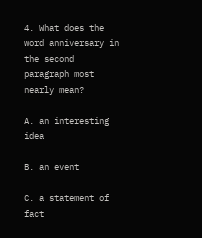4. What does the word anniversary in the second paragraph most nearly mean?

A. an interesting idea

B. an event

C. a statement of fact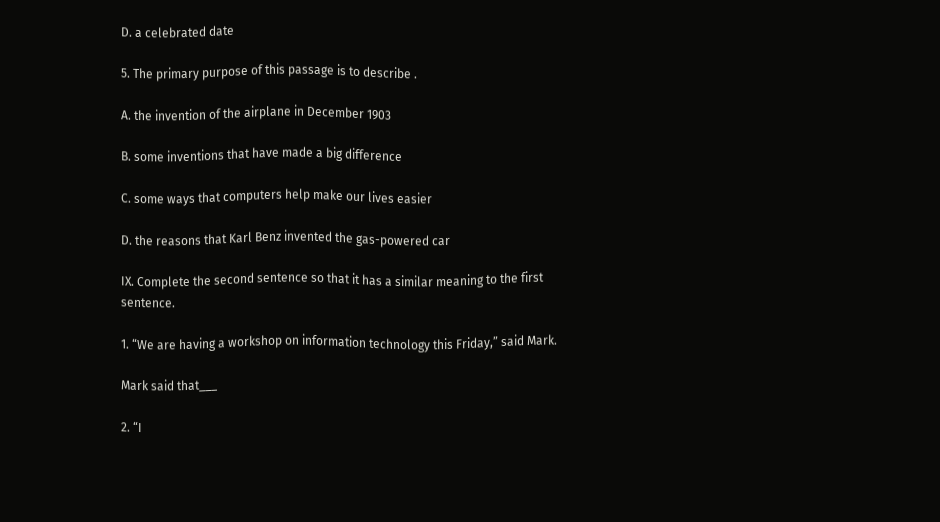D. a celebrated date

5. The primary purpose of this passage is to describe .

A. the invention of the airplane in December 1903

B. some inventions that have made a big difference

C. some ways that computers help make our lives easier

D. the reasons that Karl Benz invented the gas-powered car

IX. Complete the second sentence so that it has a similar meaning to the first sentence.

1. “We are having a workshop on information technology this Friday,” said Mark.

Mark said that___

2. “I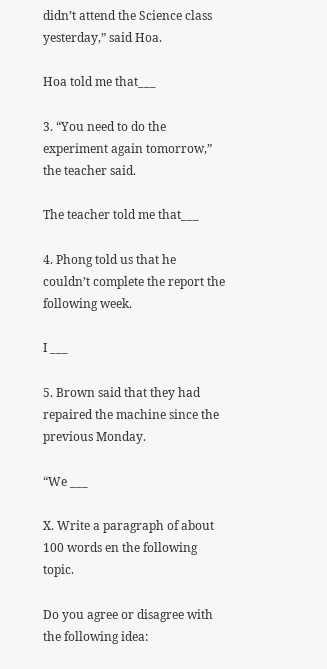didn’t attend the Science class yesterday,” said Hoa.

Hoa told me that___

3. “You need to do the experiment again tomorrow,” the teacher said.

The teacher told me that___

4. Phong told us that he couldn’t complete the report the following week.

I ___

5. Brown said that they had repaired the machine since the previous Monday.

“We ___

X. Write a paragraph of about 100 words en the following topic.

Do you agree or disagree with the following idea: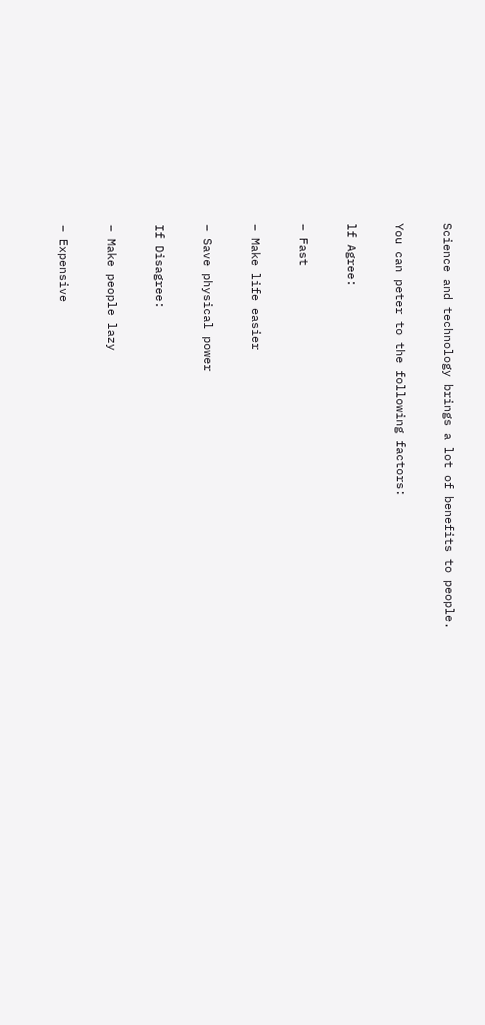Science and technology brings a lot of benefits to people.

You can peter to the following factors:

lf Agree:

– Fast

– Make life easier

– Save physical power

If Disagree:

– Make people lazy

– Expensive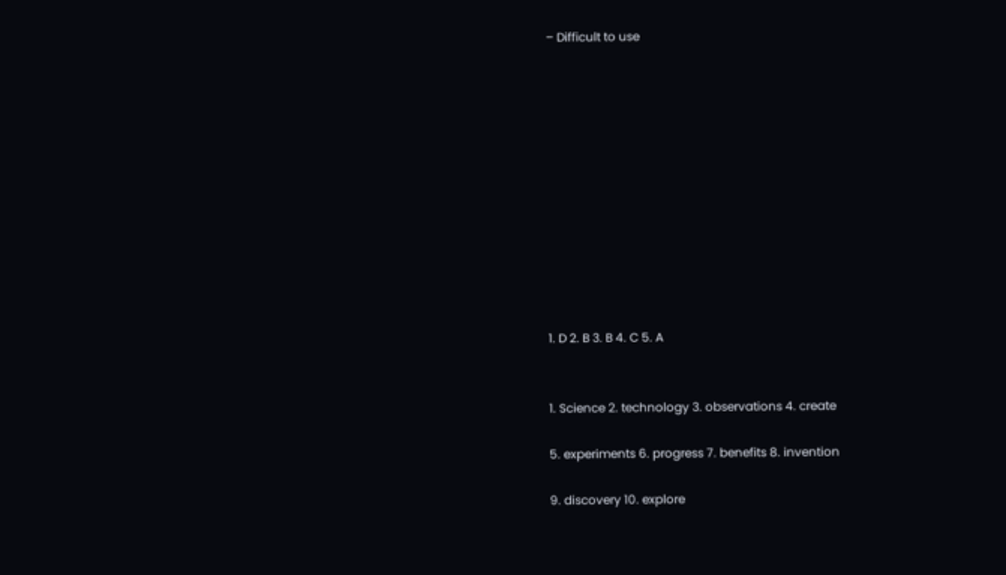– Difficult to use












1. D 2. B 3. B 4. C 5. A


1. Science 2. technology 3. observations 4. create

5. experiments 6. progress 7. benefits 8. invention

9. discovery 10. explore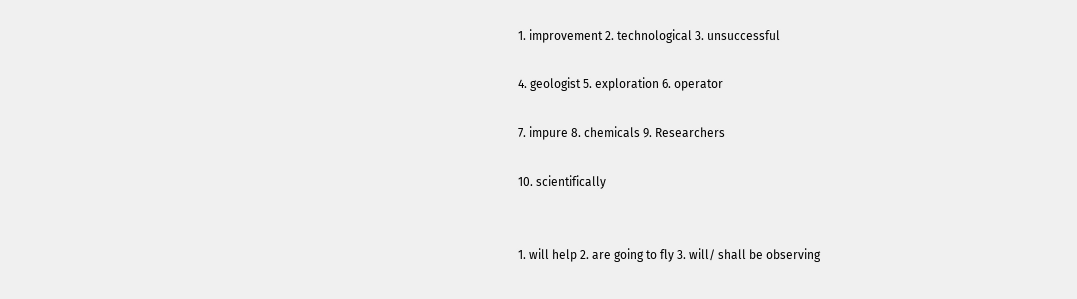1. improvement 2. technological 3. unsuccessful

4. geologist 5. exploration 6. operator

7. impure 8. chemicals 9. Researchers

10. scientifically


1. will help 2. are going to fly 3. will/ shall be observing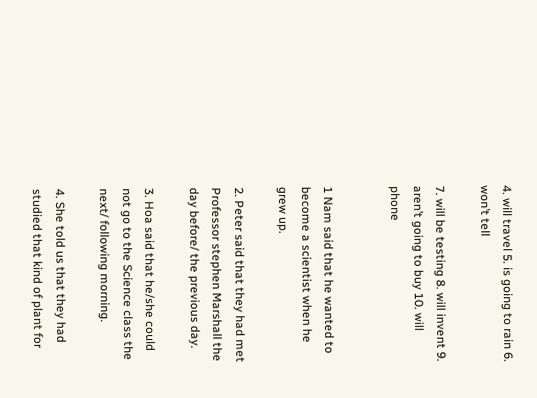4. will travel 5. is going to rain 6. won’t tell

7. will be testing 8. will invent 9. aren’t going to buy 10. will phone


1 Nam said that he wanted to become a scientist when he grew up.

2. Peter said that they had met Professor stephen Marshall the day before/ the previous day.

3. Hoa said that he/she could not go to the Science class the next/ following morning.

4. She told us that they had studied that kind of plant for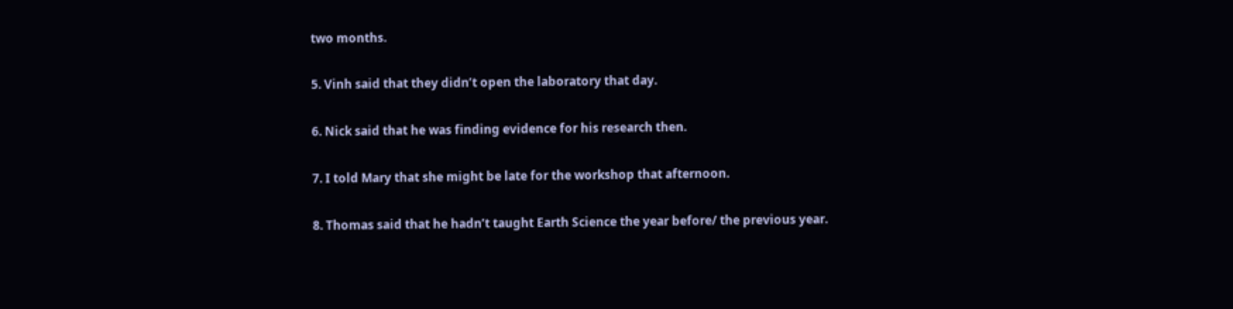two months.

5. Vinh said that they didn’t open the laboratory that day.

6. Nick said that he was finding evidence for his research then.

7. I told Mary that she might be late for the workshop that afternoon.

8. Thomas said that he hadn’t taught Earth Science the year before/ the previous year.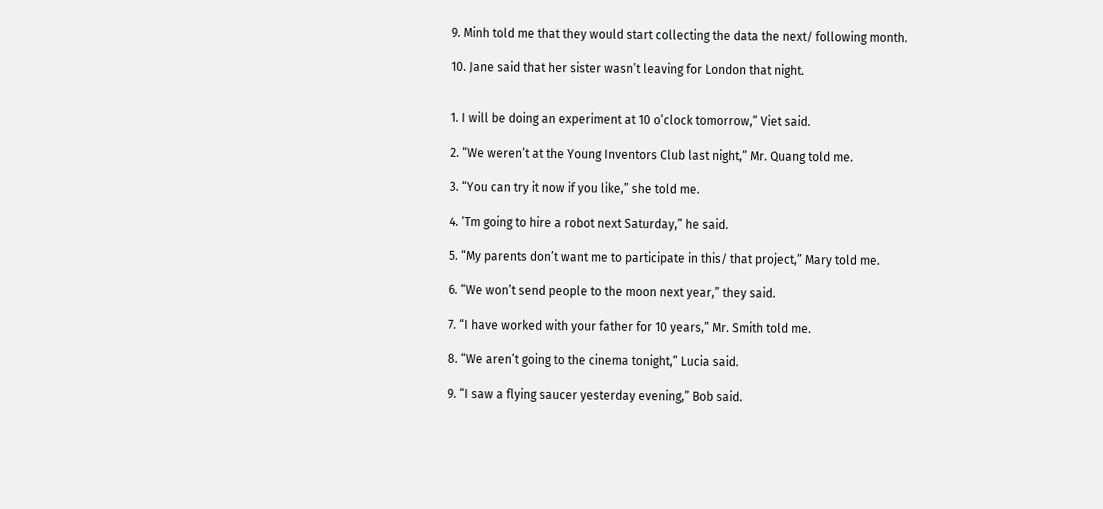9. Minh told me that they would start collecting the data the next/ following month.

10. Jane said that her sister wasn’t leaving for London that night.


1. I will be doing an experiment at 10 o’clock tomorrow,” Viet said.

2. “We weren’t at the Young Inventors Club last night,” Mr. Quang told me.

3. “You can try it now if you like,” she told me.

4. ‘Tm going to hire a robot next Saturday,” he said.

5. “My parents don’t want me to participate in this/ that project,” Mary told me.

6. “We won’t send people to the moon next year,” they said.

7. “I have worked with your father for 10 years,” Mr. Smith told me.

8. “We aren’t going to the cinema tonight,” Lucia said.

9. “I saw a flying saucer yesterday evening,” Bob said.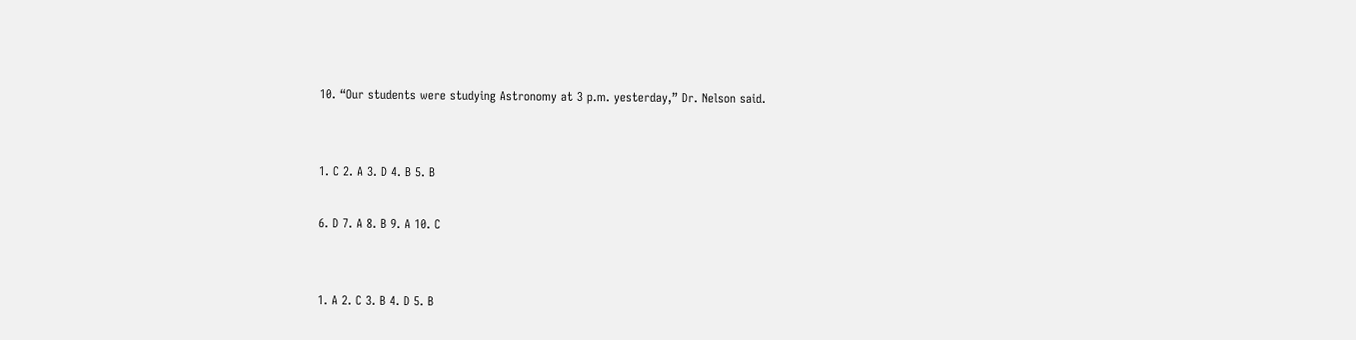10. “Our students were studying Astronomy at 3 p.m. yesterday,” Dr. Nelson said.


1. C 2. A 3. D 4. B 5. B

6. D 7. A 8. B 9. A 10. C


1. A 2. C 3. B 4. D 5. B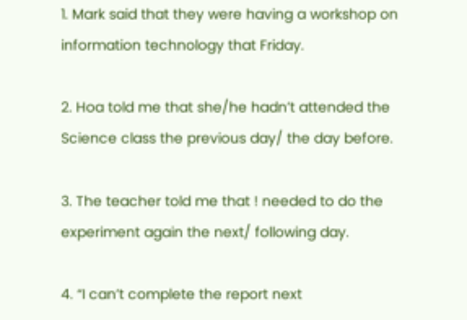1. Mark said that they were having a workshop on information technology that Friday.

2. Hoa told me that she/he hadn’t attended the Science class the previous day/ the day before.

3. The teacher told me that ! needed to do the experiment again the next/ following day.

4. “I can’t complete the report next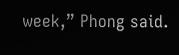week,” Phong said.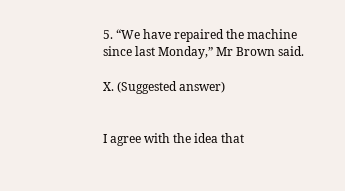5. “We have repaired the machine since last Monday,” Mr Brown said.

X. (Suggested answer)


I agree with the idea that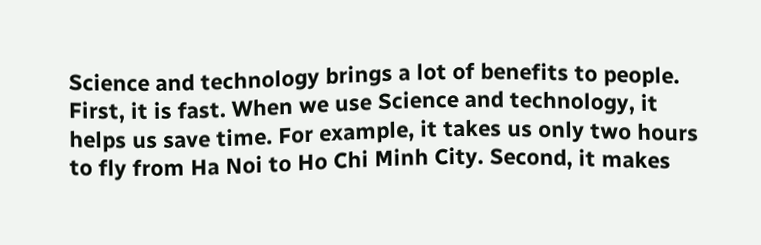Science and technology brings a lot of benefits to people. First, it is fast. When we use Science and technology, it helps us save time. For example, it takes us only two hours to fly from Ha Noi to Ho Chi Minh City. Second, it makes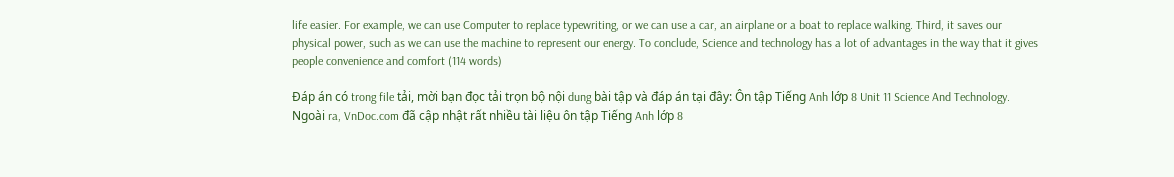life easier. For example, we can use Computer to replace typewriting, or we can use a car, an airplane or a boat to replace walking. Third, it saves our physical power, such as we can use the machine to represent our energy. To conclude, Science and technology has a lot of advantages in the way that it gives people convenience and comfort (114 words)

Đáp án có trong file tải, mời bạn đọc tải trọn bộ nội dung bài tập và đáp án tại đây: Ôn tập Tiếng Anh lớp 8 Unit 11 Science And Technology. Ngoài ra, VnDoc.com đã cập nhật rất nhiều tài liệu ôn tập Tiếng Anh lớp 8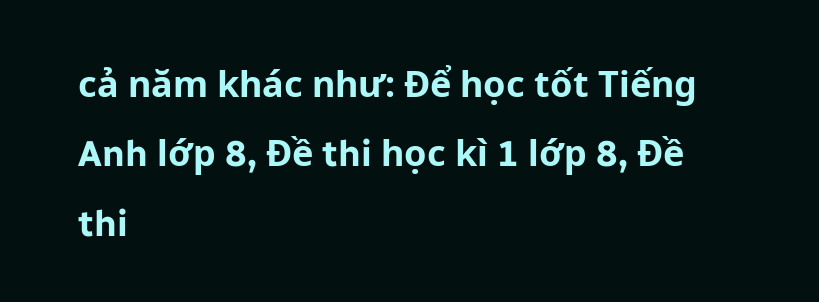cả năm khác như: Để học tốt Tiếng Anh lớp 8, Đề thi học kì 1 lớp 8, Đề thi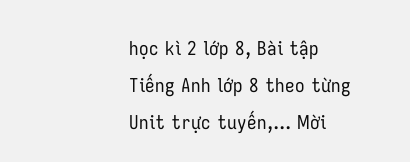học kì 2 lớp 8, Bài tập Tiếng Anh lớp 8 theo từng Unit trực tuyến,... Mời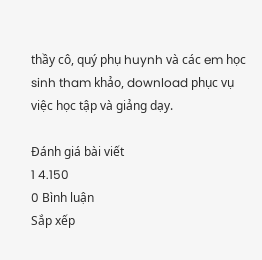thầy cô, quý phụ huynh và các em học sinh tham khảo, download phục vụ việc học tập và giảng dạy.

Đánh giá bài viết
1 4.150
0 Bình luận
Sắp xếp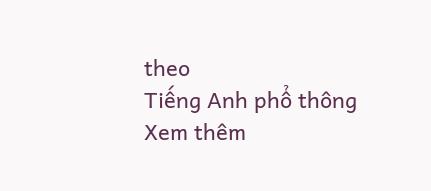theo
Tiếng Anh phổ thông Xem thêm